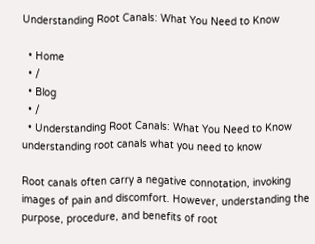Understanding Root Canals: What You Need to Know

  • Home
  • /
  • Blog
  • /
  • Understanding Root Canals: What You Need to Know
understanding root canals what you need to know

Root canals often carry a negative connotation, invoking images of pain and discomfort. However, understanding the purpose, procedure, and benefits of root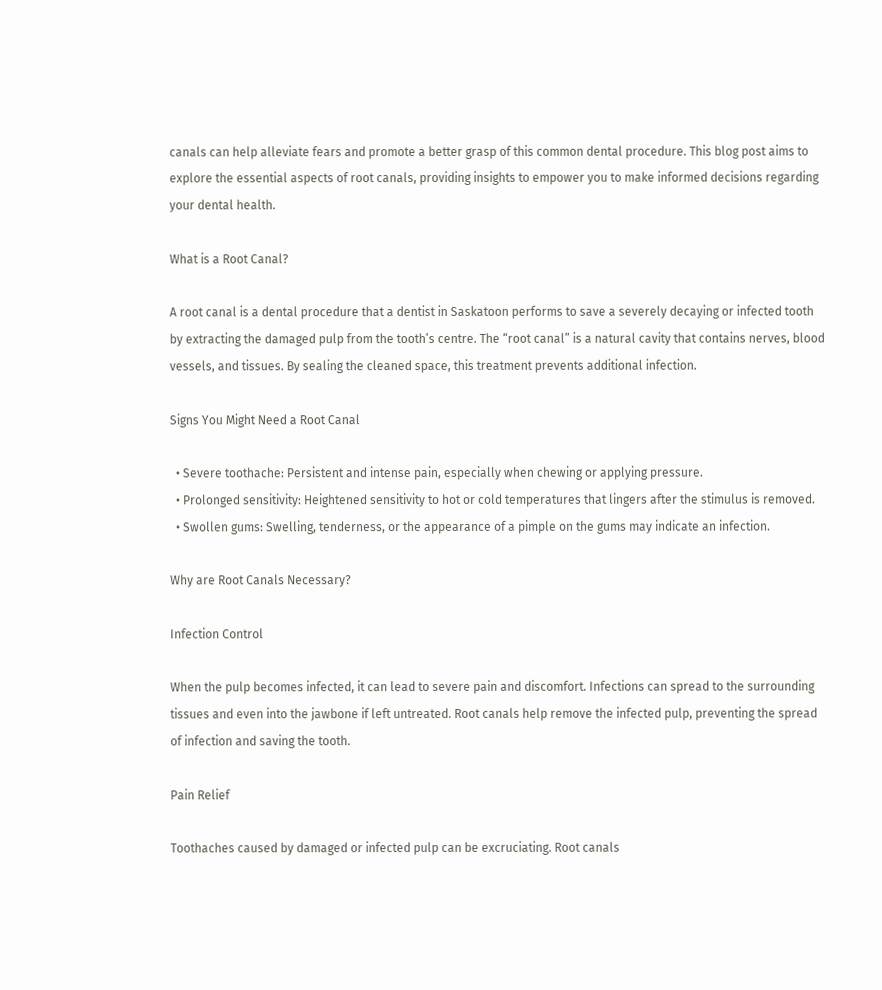canals can help alleviate fears and promote a better grasp of this common dental procedure. This blog post aims to explore the essential aspects of root canals, providing insights to empower you to make informed decisions regarding your dental health.

What is a Root Canal?

A root canal is a dental procedure that a dentist in Saskatoon performs to save a severely decaying or infected tooth by extracting the damaged pulp from the tooth’s centre. The “root canal” is a natural cavity that contains nerves, blood vessels, and tissues. By sealing the cleaned space, this treatment prevents additional infection.

Signs You Might Need a Root Canal

  • Severe toothache: Persistent and intense pain, especially when chewing or applying pressure.
  • Prolonged sensitivity: Heightened sensitivity to hot or cold temperatures that lingers after the stimulus is removed.
  • Swollen gums: Swelling, tenderness, or the appearance of a pimple on the gums may indicate an infection.

Why are Root Canals Necessary?

Infection Control

When the pulp becomes infected, it can lead to severe pain and discomfort. Infections can spread to the surrounding tissues and even into the jawbone if left untreated. Root canals help remove the infected pulp, preventing the spread of infection and saving the tooth.

Pain Relief

Toothaches caused by damaged or infected pulp can be excruciating. Root canals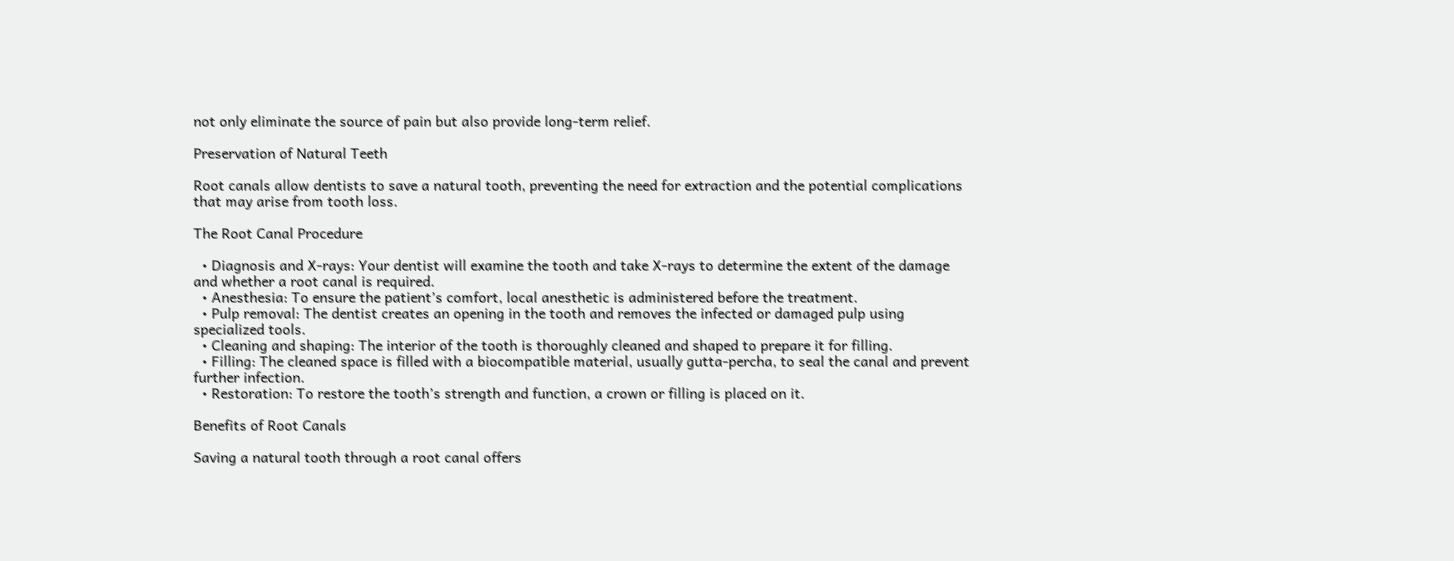not only eliminate the source of pain but also provide long-term relief.

Preservation of Natural Teeth

Root canals allow dentists to save a natural tooth, preventing the need for extraction and the potential complications that may arise from tooth loss.

The Root Canal Procedure

  • Diagnosis and X-rays: Your dentist will examine the tooth and take X-rays to determine the extent of the damage and whether a root canal is required.
  • Anesthesia: To ensure the patient’s comfort, local anesthetic is administered before the treatment.
  • Pulp removal: The dentist creates an opening in the tooth and removes the infected or damaged pulp using specialized tools.
  • Cleaning and shaping: The interior of the tooth is thoroughly cleaned and shaped to prepare it for filling.
  • Filling: The cleaned space is filled with a biocompatible material, usually gutta-percha, to seal the canal and prevent further infection.
  • Restoration: To restore the tooth’s strength and function, a crown or filling is placed on it.

Benefits of Root Canals

Saving a natural tooth through a root canal offers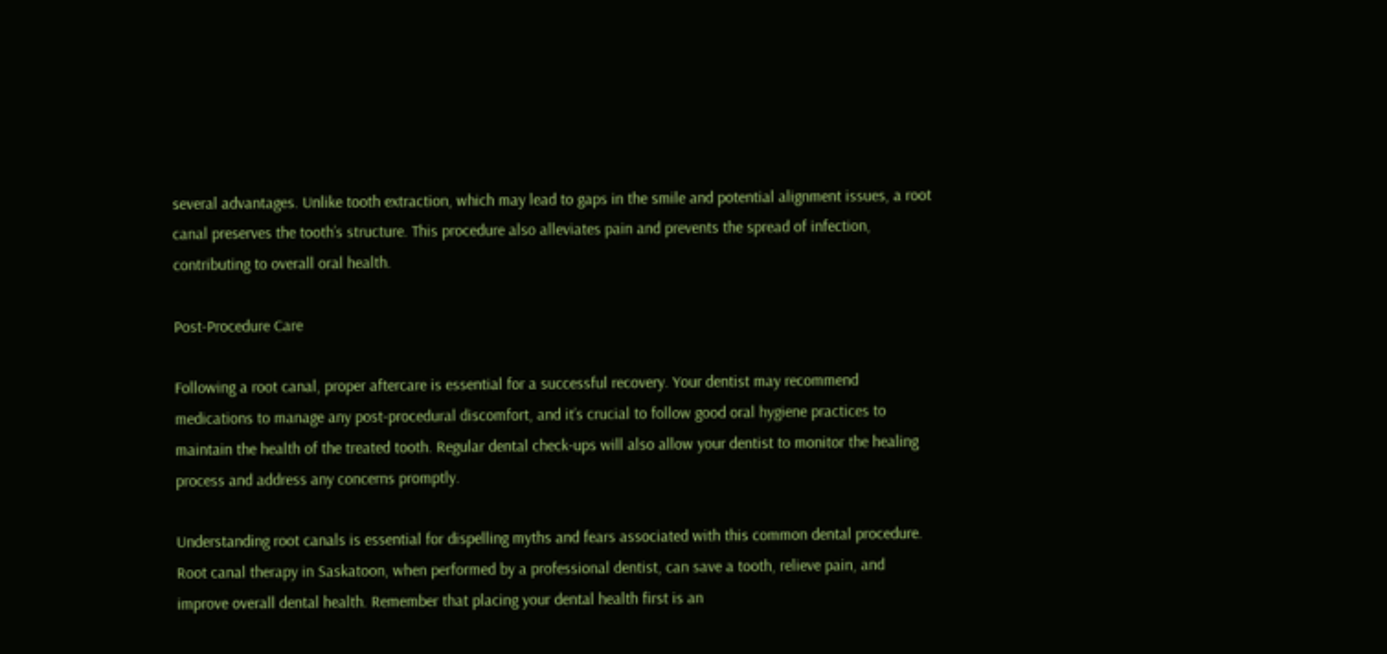several advantages. Unlike tooth extraction, which may lead to gaps in the smile and potential alignment issues, a root canal preserves the tooth’s structure. This procedure also alleviates pain and prevents the spread of infection, contributing to overall oral health.

Post-Procedure Care

Following a root canal, proper aftercare is essential for a successful recovery. Your dentist may recommend medications to manage any post-procedural discomfort, and it’s crucial to follow good oral hygiene practices to maintain the health of the treated tooth. Regular dental check-ups will also allow your dentist to monitor the healing process and address any concerns promptly.

Understanding root canals is essential for dispelling myths and fears associated with this common dental procedure. Root canal therapy in Saskatoon, when performed by a professional dentist, can save a tooth, relieve pain, and improve overall dental health. Remember that placing your dental health first is an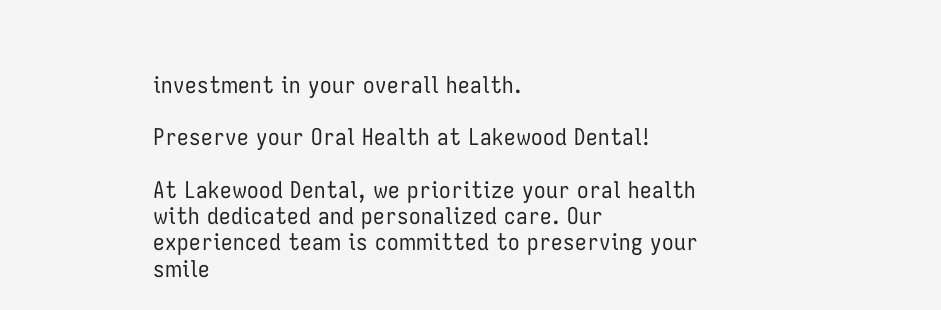investment in your overall health.

Preserve your Oral Health at Lakewood Dental!

At Lakewood Dental, we prioritize your oral health with dedicated and personalized care. Our experienced team is committed to preserving your smile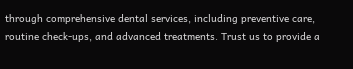through comprehensive dental services, including preventive care, routine check-ups, and advanced treatments. Trust us to provide a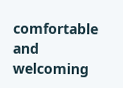comfortable and welcoming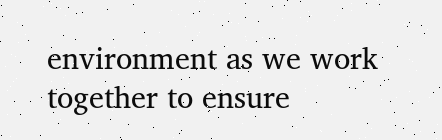environment as we work together to ensure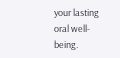your lasting oral well-being.